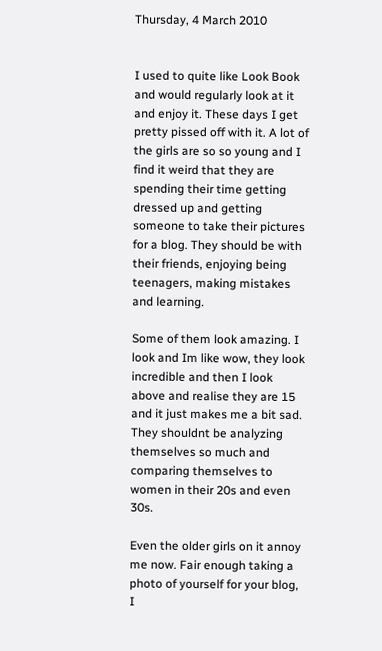Thursday, 4 March 2010


I used to quite like Look Book and would regularly look at it and enjoy it. These days I get pretty pissed off with it. A lot of the girls are so so young and I find it weird that they are spending their time getting dressed up and getting someone to take their pictures for a blog. They should be with their friends, enjoying being teenagers, making mistakes and learning.

Some of them look amazing. I look and Im like wow, they look incredible and then I look above and realise they are 15 and it just makes me a bit sad. They shouldnt be analyzing themselves so much and comparing themselves to women in their 20s and even 30s.

Even the older girls on it annoy me now. Fair enough taking a photo of yourself for your blog, I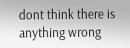dont think there is anything wrong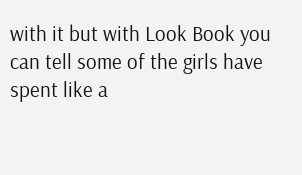with it but with Look Book you can tell some of the girls have spent like a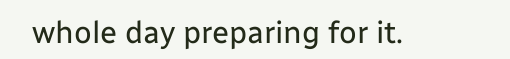whole day preparing for it.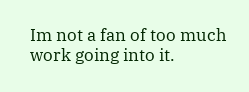Im not a fan of too much work going into it.